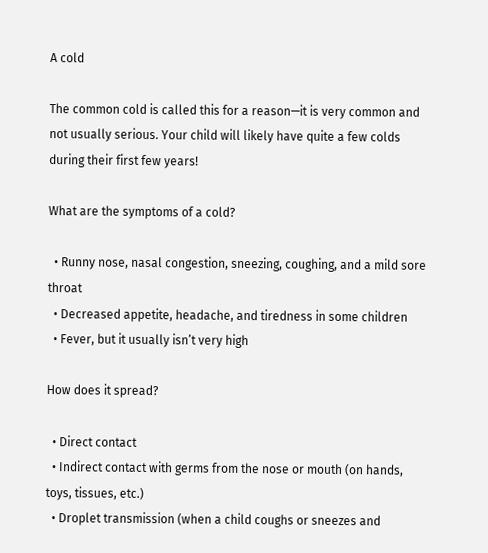A cold

The common cold is called this for a reason—it is very common and not usually serious. Your child will likely have quite a few colds during their first few years!

What are the symptoms of a cold?

  • Runny nose, nasal congestion, sneezing, coughing, and a mild sore throat
  • Decreased appetite, headache, and tiredness in some children
  • Fever, but it usually isn’t very high

How does it spread?

  • Direct contact
  • Indirect contact with germs from the nose or mouth (on hands, toys, tissues, etc.)
  • Droplet transmission (when a child coughs or sneezes and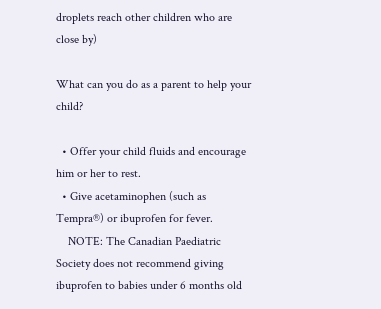droplets reach other children who are close by)

What can you do as a parent to help your child?

  • Offer your child fluids and encourage him or her to rest.
  • Give acetaminophen (such as Tempra®) or ibuprofen for fever.
    NOTE: The Canadian Paediatric Society does not recommend giving ibuprofen to babies under 6 months old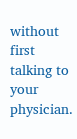without first talking to your physician.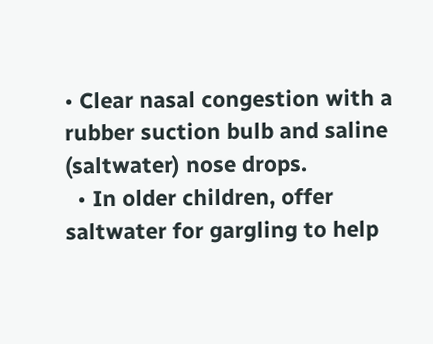• Clear nasal congestion with a rubber suction bulb and saline (saltwater) nose drops.
  • In older children, offer saltwater for gargling to help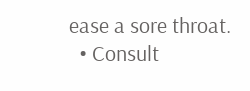ease a sore throat.
  • Consult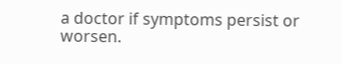a doctor if symptoms persist or worsen.